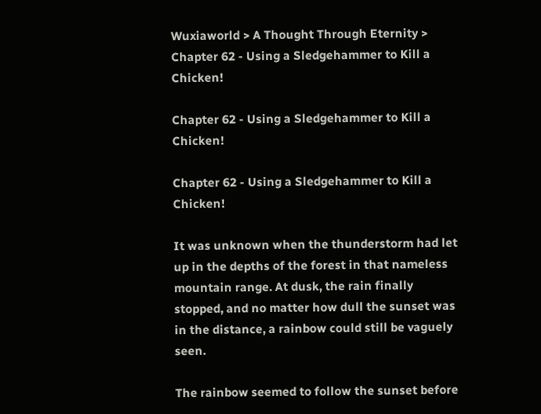Wuxiaworld > A Thought Through Eternity > Chapter 62 - Using a Sledgehammer to Kill a Chicken!

Chapter 62 - Using a Sledgehammer to Kill a Chicken!

Chapter 62 - Using a Sledgehammer to Kill a Chicken!

It was unknown when the thunderstorm had let up in the depths of the forest in that nameless mountain range. At dusk, the rain finally stopped, and no matter how dull the sunset was in the distance, a rainbow could still be vaguely seen.

The rainbow seemed to follow the sunset before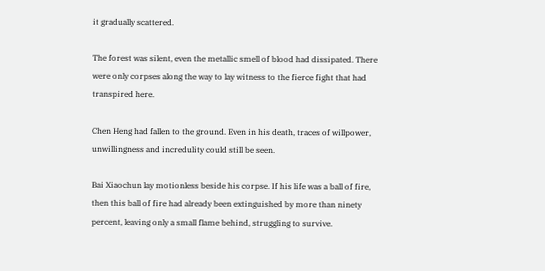it gradually scattered.

The forest was silent, even the metallic smell of blood had dissipated. There were only corpses along the way to lay witness to the fierce fight that had transpired here.

Chen Heng had fallen to the ground. Even in his death, traces of willpower, unwillingness and incredulity could still be seen.

Bai Xiaochun lay motionless beside his corpse. If his life was a ball of fire, then this ball of fire had already been extinguished by more than ninety percent, leaving only a small flame behind, struggling to survive.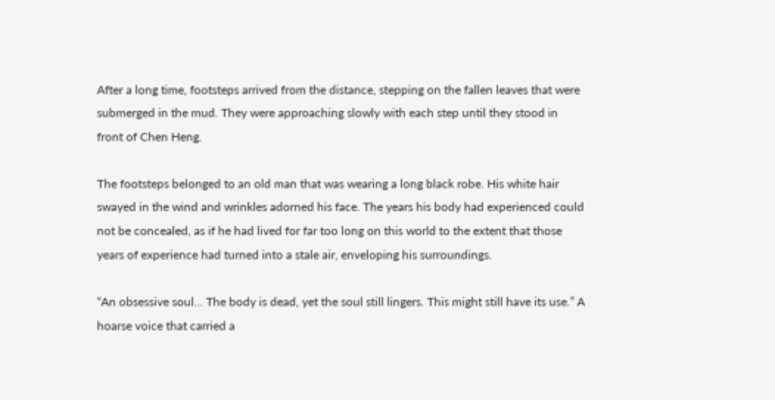After a long time, footsteps arrived from the distance, stepping on the fallen leaves that were submerged in the mud. They were approaching slowly with each step until they stood in front of Chen Heng.

The footsteps belonged to an old man that was wearing a long black robe. His white hair swayed in the wind and wrinkles adorned his face. The years his body had experienced could not be concealed, as if he had lived for far too long on this world to the extent that those years of experience had turned into a stale air, enveloping his surroundings.

“An obsessive soul… The body is dead, yet the soul still lingers. This might still have its use.” A hoarse voice that carried a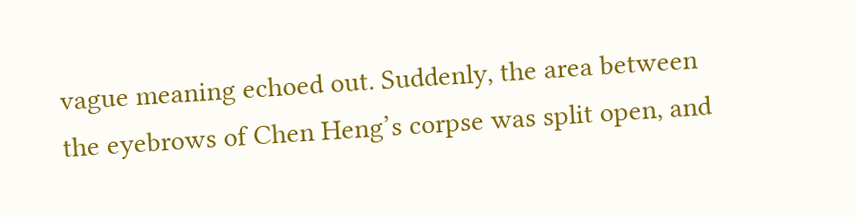vague meaning echoed out. Suddenly, the area between the eyebrows of Chen Heng’s corpse was split open, and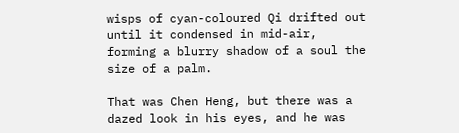wisps of cyan-coloured Qi drifted out until it condensed in mid-air, forming a blurry shadow of a soul the size of a palm.

That was Chen Heng, but there was a dazed look in his eyes, and he was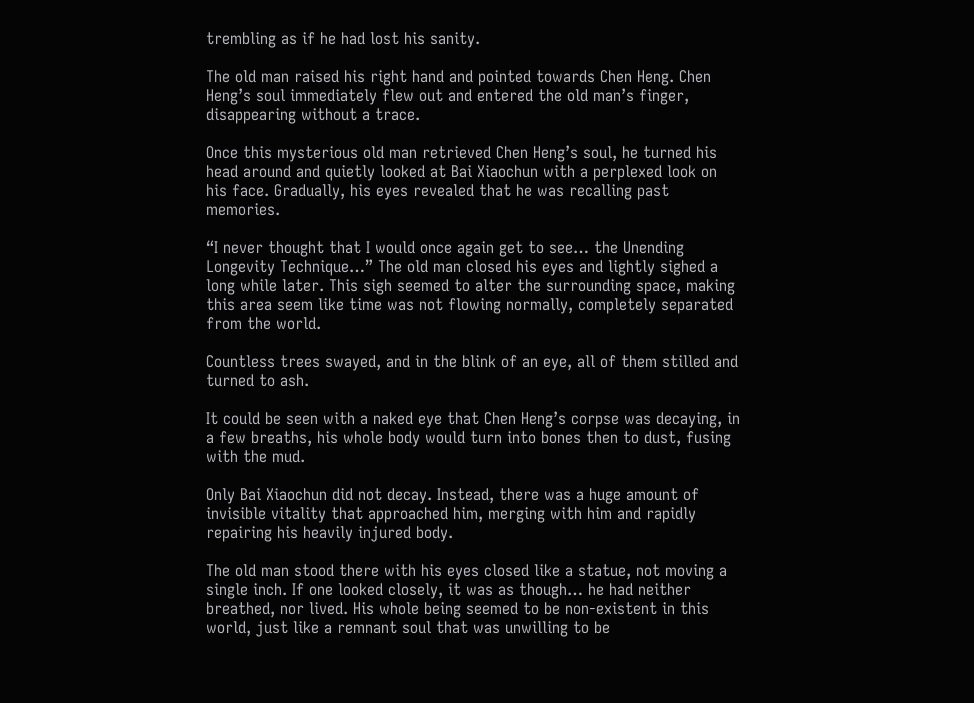trembling as if he had lost his sanity.

The old man raised his right hand and pointed towards Chen Heng. Chen Heng’s soul immediately flew out and entered the old man’s finger, disappearing without a trace.

Once this mysterious old man retrieved Chen Heng’s soul, he turned his head around and quietly looked at Bai Xiaochun with a perplexed look on his face. Gradually, his eyes revealed that he was recalling past memories.

“I never thought that I would once again get to see… the Unending Longevity Technique…” The old man closed his eyes and lightly sighed a long while later. This sigh seemed to alter the surrounding space, making this area seem like time was not flowing normally, completely separated from the world.

Countless trees swayed, and in the blink of an eye, all of them stilled and turned to ash.

It could be seen with a naked eye that Chen Heng’s corpse was decaying, in a few breaths, his whole body would turn into bones then to dust, fusing with the mud.

Only Bai Xiaochun did not decay. Instead, there was a huge amount of invisible vitality that approached him, merging with him and rapidly repairing his heavily injured body.

The old man stood there with his eyes closed like a statue, not moving a single inch. If one looked closely, it was as though… he had neither breathed, nor lived. His whole being seemed to be non-existent in this world, just like a remnant soul that was unwilling to be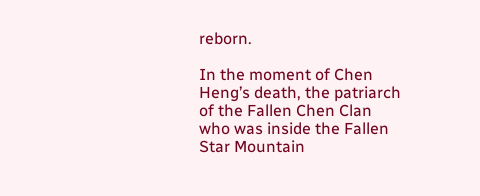reborn.

In the moment of Chen Heng’s death, the patriarch of the Fallen Chen Clan who was inside the Fallen Star Mountain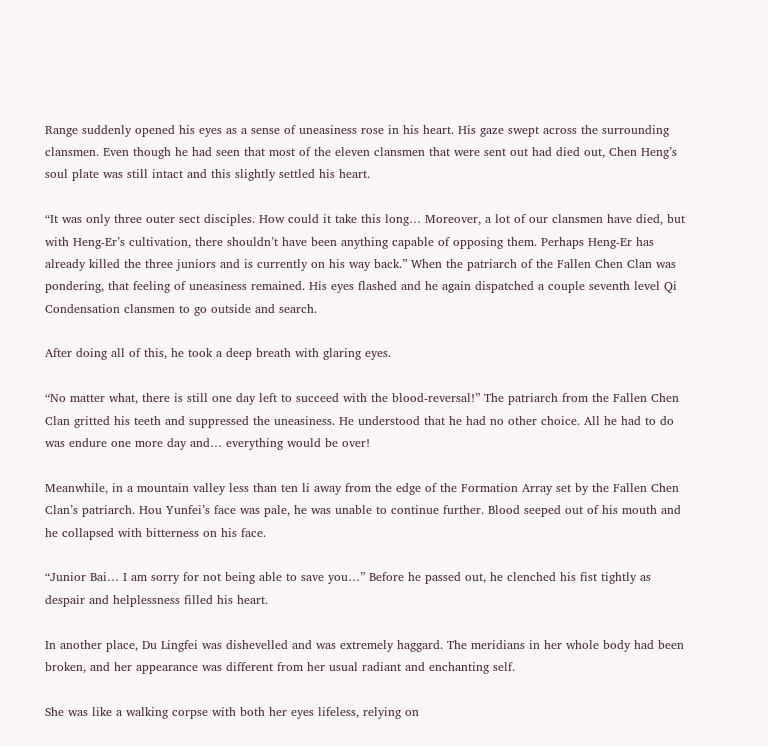Range suddenly opened his eyes as a sense of uneasiness rose in his heart. His gaze swept across the surrounding clansmen. Even though he had seen that most of the eleven clansmen that were sent out had died out, Chen Heng’s soul plate was still intact and this slightly settled his heart.

“It was only three outer sect disciples. How could it take this long… Moreover, a lot of our clansmen have died, but with Heng-Er’s cultivation, there shouldn’t have been anything capable of opposing them. Perhaps Heng-Er has already killed the three juniors and is currently on his way back.” When the patriarch of the Fallen Chen Clan was pondering, that feeling of uneasiness remained. His eyes flashed and he again dispatched a couple seventh level Qi Condensation clansmen to go outside and search.

After doing all of this, he took a deep breath with glaring eyes.

“No matter what, there is still one day left to succeed with the blood-reversal!” The patriarch from the Fallen Chen Clan gritted his teeth and suppressed the uneasiness. He understood that he had no other choice. All he had to do was endure one more day and… everything would be over!

Meanwhile, in a mountain valley less than ten li away from the edge of the Formation Array set by the Fallen Chen Clan’s patriarch. Hou Yunfei’s face was pale, he was unable to continue further. Blood seeped out of his mouth and he collapsed with bitterness on his face.

“Junior Bai… I am sorry for not being able to save you…” Before he passed out, he clenched his fist tightly as despair and helplessness filled his heart.

In another place, Du Lingfei was dishevelled and was extremely haggard. The meridians in her whole body had been broken, and her appearance was different from her usual radiant and enchanting self.

She was like a walking corpse with both her eyes lifeless, relying on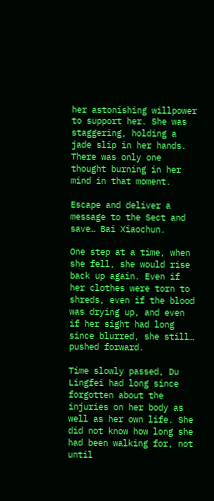her astonishing willpower to support her. She was staggering, holding a jade slip in her hands. There was only one thought burning in her mind in that moment.

Escape and deliver a message to the Sect and save… Bai Xiaochun.

One step at a time, when she fell, she would rise back up again. Even if her clothes were torn to shreds, even if the blood was drying up, and even if her sight had long since blurred, she still… pushed forward.

Time slowly passed, Du Lingfei had long since forgotten about the injuries on her body as well as her own life. She did not know how long she had been walking for, not until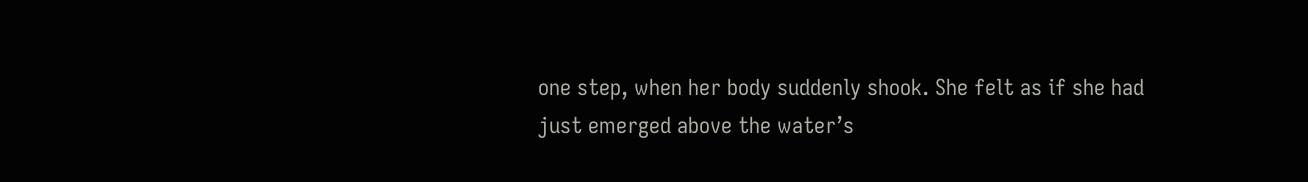one step, when her body suddenly shook. She felt as if she had just emerged above the water’s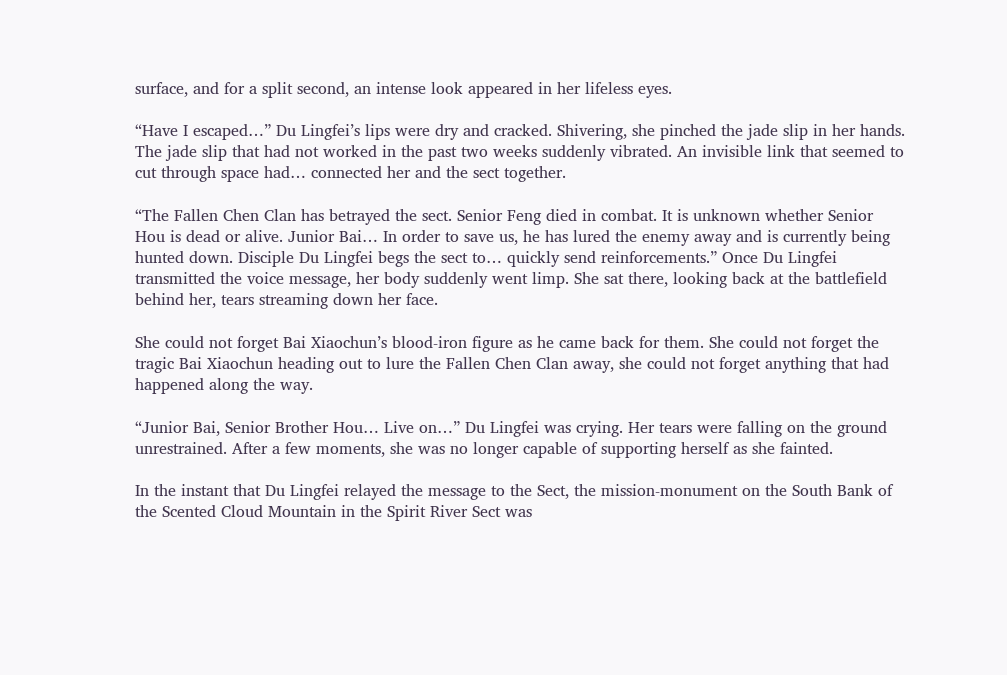surface, and for a split second, an intense look appeared in her lifeless eyes.

“Have I escaped…” Du Lingfei’s lips were dry and cracked. Shivering, she pinched the jade slip in her hands. The jade slip that had not worked in the past two weeks suddenly vibrated. An invisible link that seemed to cut through space had… connected her and the sect together.

“The Fallen Chen Clan has betrayed the sect. Senior Feng died in combat. It is unknown whether Senior Hou is dead or alive. Junior Bai… In order to save us, he has lured the enemy away and is currently being hunted down. Disciple Du Lingfei begs the sect to… quickly send reinforcements.” Once Du Lingfei transmitted the voice message, her body suddenly went limp. She sat there, looking back at the battlefield behind her, tears streaming down her face.

She could not forget Bai Xiaochun’s blood-iron figure as he came back for them. She could not forget the tragic Bai Xiaochun heading out to lure the Fallen Chen Clan away, she could not forget anything that had happened along the way.

“Junior Bai, Senior Brother Hou… Live on…” Du Lingfei was crying. Her tears were falling on the ground unrestrained. After a few moments, she was no longer capable of supporting herself as she fainted.

In the instant that Du Lingfei relayed the message to the Sect, the mission-monument on the South Bank of the Scented Cloud Mountain in the Spirit River Sect was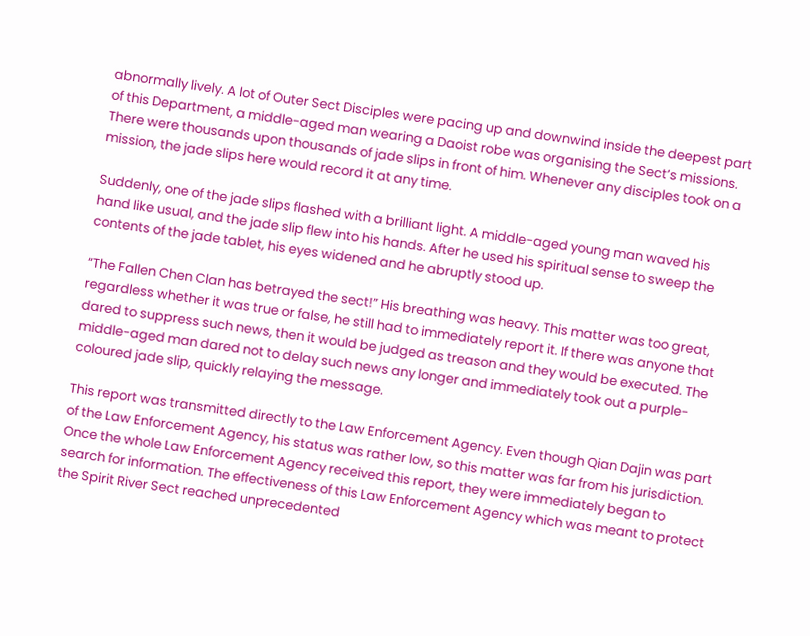abnormally lively. A lot of Outer Sect Disciples were pacing up and downwind inside the deepest part of this Department, a middle-aged man wearing a Daoist robe was organising the Sect’s missions. There were thousands upon thousands of jade slips in front of him. Whenever any disciples took on a mission, the jade slips here would record it at any time.

Suddenly, one of the jade slips flashed with a brilliant light. A middle-aged young man waved his hand like usual, and the jade slip flew into his hands. After he used his spiritual sense to sweep the contents of the jade tablet, his eyes widened and he abruptly stood up.

“The Fallen Chen Clan has betrayed the sect!” His breathing was heavy. This matter was too great, regardless whether it was true or false, he still had to immediately report it. If there was anyone that dared to suppress such news, then it would be judged as treason and they would be executed. The middle-aged man dared not to delay such news any longer and immediately took out a purple-coloured jade slip, quickly relaying the message.

This report was transmitted directly to the Law Enforcement Agency. Even though Qian Dajin was part of the Law Enforcement Agency, his status was rather low, so this matter was far from his jurisdiction. Once the whole Law Enforcement Agency received this report, they were immediately began to search for information. The effectiveness of this Law Enforcement Agency which was meant to protect the Spirit River Sect reached unprecedented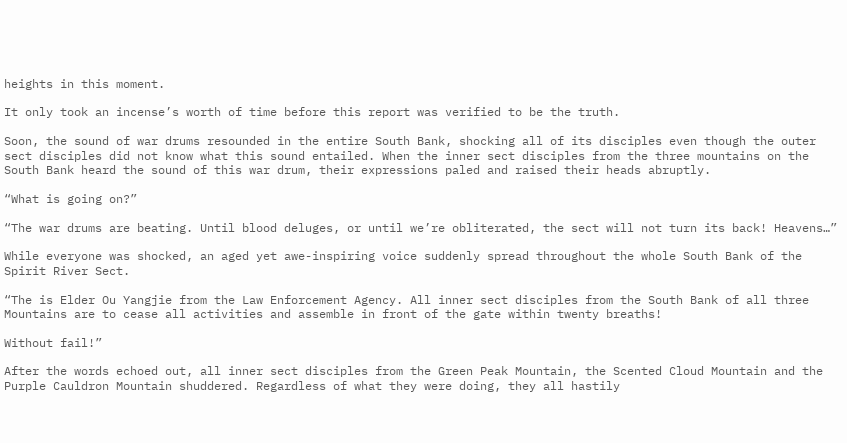heights in this moment.

It only took an incense’s worth of time before this report was verified to be the truth.

Soon, the sound of war drums resounded in the entire South Bank, shocking all of its disciples even though the outer sect disciples did not know what this sound entailed. When the inner sect disciples from the three mountains on the South Bank heard the sound of this war drum, their expressions paled and raised their heads abruptly.

“What is going on?”

“The war drums are beating. Until blood deluges, or until we’re obliterated, the sect will not turn its back! Heavens…”

While everyone was shocked, an aged yet awe-inspiring voice suddenly spread throughout the whole South Bank of the Spirit River Sect.

“The is Elder Ou Yangjie from the Law Enforcement Agency. All inner sect disciples from the South Bank of all three Mountains are to cease all activities and assemble in front of the gate within twenty breaths!

Without fail!”

After the words echoed out, all inner sect disciples from the Green Peak Mountain, the Scented Cloud Mountain and the Purple Cauldron Mountain shuddered. Regardless of what they were doing, they all hastily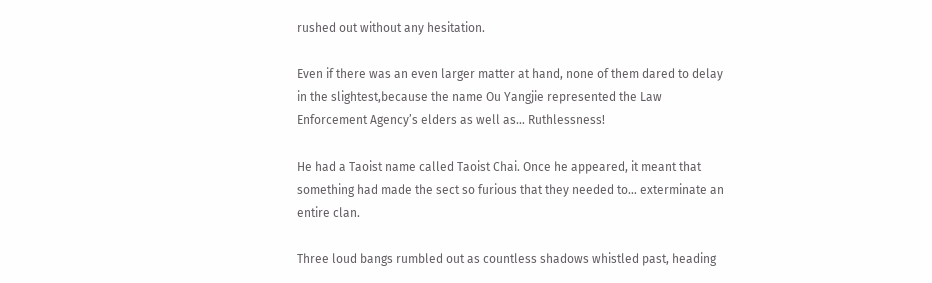rushed out without any hesitation.

Even if there was an even larger matter at hand, none of them dared to delay in the slightest,because the name Ou Yangjie represented the Law Enforcement Agency’s elders as well as… Ruthlessness!

He had a Taoist name called Taoist Chai. Once he appeared, it meant that something had made the sect so furious that they needed to… exterminate an entire clan.

Three loud bangs rumbled out as countless shadows whistled past, heading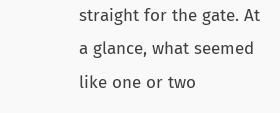straight for the gate. At a glance, what seemed like one or two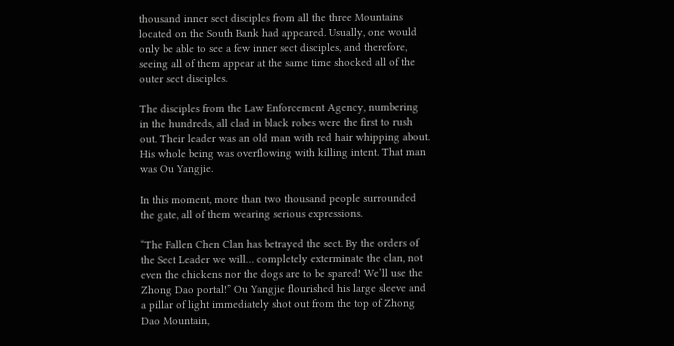thousand inner sect disciples from all the three Mountains located on the South Bank had appeared. Usually, one would only be able to see a few inner sect disciples, and therefore, seeing all of them appear at the same time shocked all of the outer sect disciples.

The disciples from the Law Enforcement Agency, numbering in the hundreds, all clad in black robes were the first to rush out. Their leader was an old man with red hair whipping about. His whole being was overflowing with killing intent. That man was Ou Yangjie.

In this moment, more than two thousand people surrounded the gate, all of them wearing serious expressions.

“The Fallen Chen Clan has betrayed the sect. By the orders of the Sect Leader we will… completely exterminate the clan, not even the chickens nor the dogs are to be spared! We’ll use the Zhong Dao portal!” Ou Yangjie flourished his large sleeve and a pillar of light immediately shot out from the top of Zhong Dao Mountain,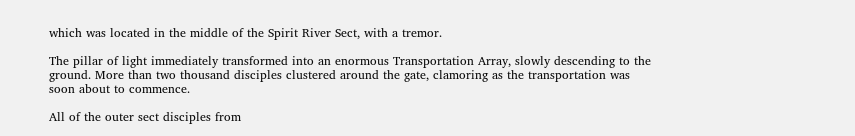which was located in the middle of the Spirit River Sect, with a tremor.

The pillar of light immediately transformed into an enormous Transportation Array, slowly descending to the ground. More than two thousand disciples clustered around the gate, clamoring as the transportation was soon about to commence.

All of the outer sect disciples from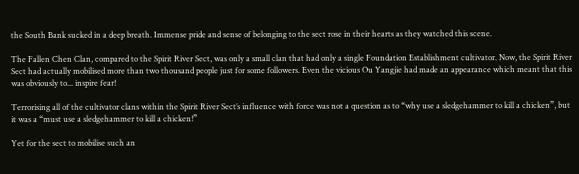the South Bank sucked in a deep breath. Immense pride and sense of belonging to the sect rose in their hearts as they watched this scene.

The Fallen Chen Clan, compared to the Spirit River Sect, was only a small clan that had only a single Foundation Establishment cultivator. Now, the Spirit River Sect had actually mobilised more than two thousand people just for some followers. Even the vicious Ou Yangjie had made an appearance which meant that this was obviously to... inspire fear!

Terrorising all of the cultivator clans within the Spirit River Sect’s influence with force was not a question as to “why use a sledgehammer to kill a chicken”, but it was a “must use a sledgehammer to kill a chicken!”

Yet for the sect to mobilise such an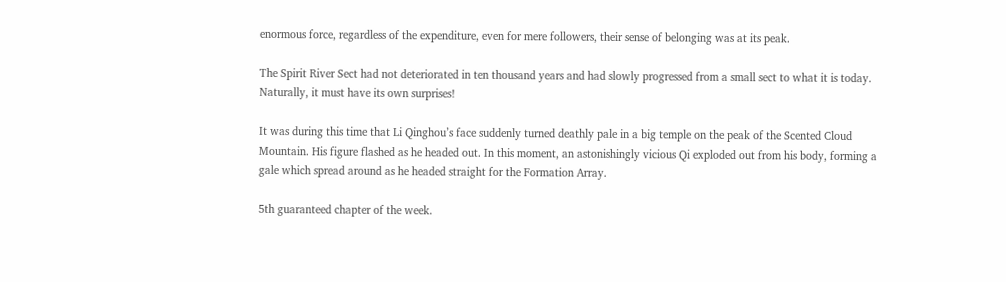enormous force, regardless of the expenditure, even for mere followers, their sense of belonging was at its peak.

The Spirit River Sect had not deteriorated in ten thousand years and had slowly progressed from a small sect to what it is today. Naturally, it must have its own surprises!

It was during this time that Li Qinghou’s face suddenly turned deathly pale in a big temple on the peak of the Scented Cloud Mountain. His figure flashed as he headed out. In this moment, an astonishingly vicious Qi exploded out from his body, forming a gale which spread around as he headed straight for the Formation Array.

5th guaranteed chapter of the week.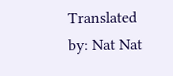Translated by: Nat Nat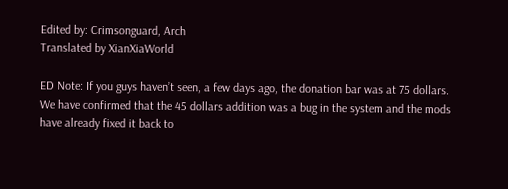Edited by: Crimsonguard, Arch
Translated by XianXiaWorld

ED Note: If you guys haven’t seen, a few days ago, the donation bar was at 75 dollars. We have confirmed that the 45 dollars addition was a bug in the system and the mods have already fixed it back to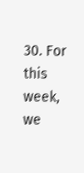30. For this week, we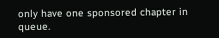only have one sponsored chapter in queue.